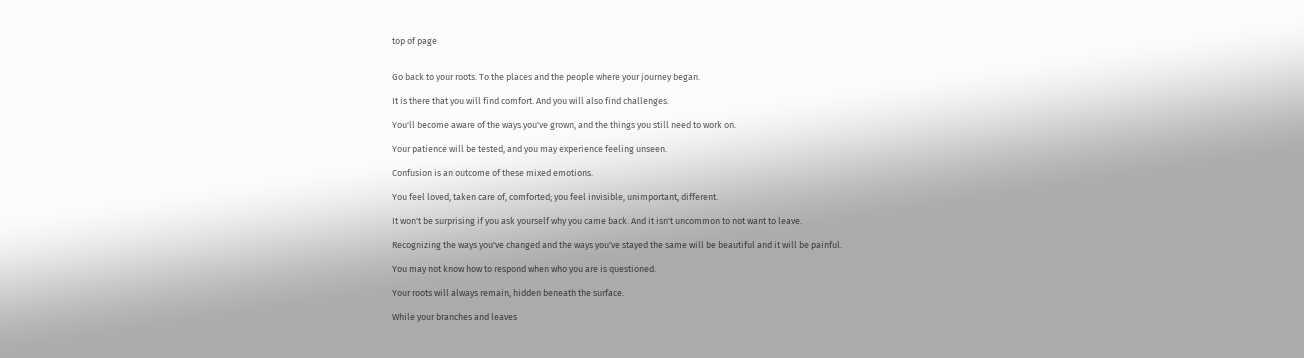top of page


Go back to your roots. To the places and the people where your journey began.

It is there that you will find comfort. And you will also find challenges.

You'll become aware of the ways you've grown, and the things you still need to work on.

Your patience will be tested, and you may experience feeling unseen.

Confusion is an outcome of these mixed emotions.

You feel loved, taken care of, comforted; you feel invisible, unimportant, different.

It won't be surprising if you ask yourself why you came back. And it isn't uncommon to not want to leave.

Recognizing the ways you've changed and the ways you've stayed the same will be beautiful and it will be painful.

You may not know how to respond when who you are is questioned.

Your roots will always remain, hidden beneath the surface.

While your branches and leaves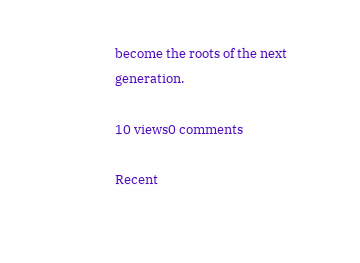become the roots of the next generation.

10 views0 comments

Recent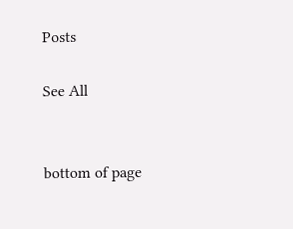Posts

See All


bottom of page